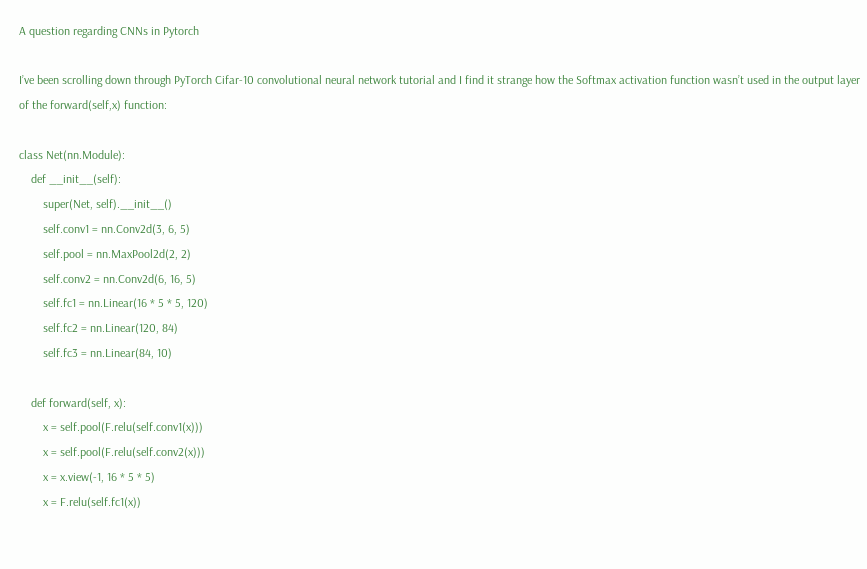A question regarding CNNs in Pytorch

I’ve been scrolling down through PyTorch Cifar-10 convolutional neural network tutorial and I find it strange how the Softmax activation function wasn’t used in the output layer of the forward(self,x) function:

class Net(nn.Module):
    def __init__(self):
        super(Net, self).__init__()
        self.conv1 = nn.Conv2d(3, 6, 5)
        self.pool = nn.MaxPool2d(2, 2)
        self.conv2 = nn.Conv2d(6, 16, 5)
        self.fc1 = nn.Linear(16 * 5 * 5, 120)
        self.fc2 = nn.Linear(120, 84)
        self.fc3 = nn.Linear(84, 10)

    def forward(self, x):
        x = self.pool(F.relu(self.conv1(x)))
        x = self.pool(F.relu(self.conv2(x)))
        x = x.view(-1, 16 * 5 * 5)
        x = F.relu(self.fc1(x))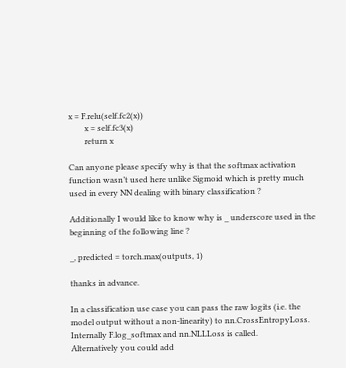x = F.relu(self.fc2(x))
        x = self.fc3(x)
        return x

Can anyone please specify why is that the softmax activation function wasn’t used here unlike Sigmoid which is pretty much used in every NN dealing with binary classification ?

Additionally I would like to know why is _ underscore used in the beginning of the following line ?

_, predicted = torch.max(outputs, 1)

thanks in advance.

In a classification use case you can pass the raw logits (i.e. the model output without a non-linearity) to nn.CrossEntropyLoss. Internally F.log_softmax and nn.NLLLoss is called.
Alternatively you could add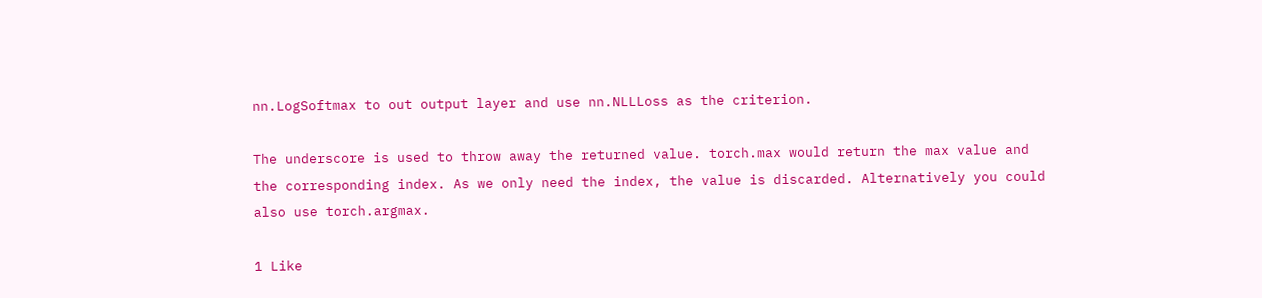nn.LogSoftmax to out output layer and use nn.NLLLoss as the criterion.

The underscore is used to throw away the returned value. torch.max would return the max value and the corresponding index. As we only need the index, the value is discarded. Alternatively you could also use torch.argmax.

1 Like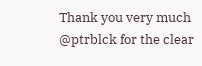Thank you very much @ptrblck for the clear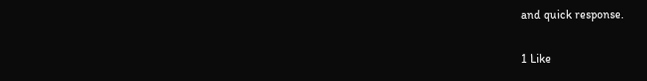and quick response.

1 Like